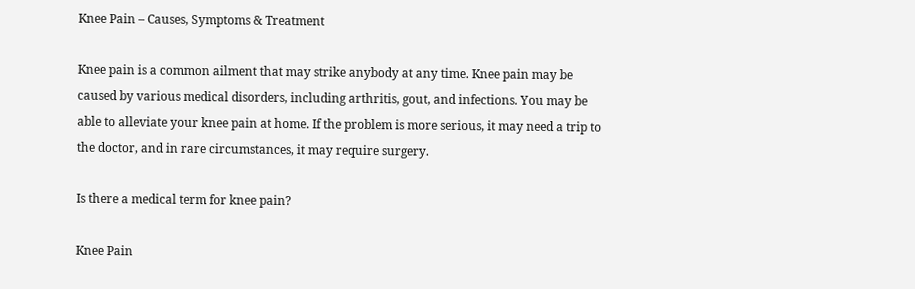Knee Pain – Causes, Symptoms & Treatment

Knee pain is a common ailment that may strike anybody at any time. Knee pain may be caused by various medical disorders, including arthritis, gout, and infections. You may be able to alleviate your knee pain at home. If the problem is more serious, it may need a trip to the doctor, and in rare circumstances, it may require surgery.

Is there a medical term for knee pain?

Knee Pain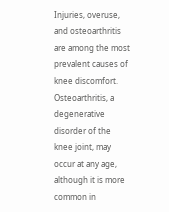Injuries, overuse, and osteoarthritis are among the most prevalent causes of knee discomfort. Osteoarthritis, a degenerative disorder of the knee joint, may occur at any age, although it is more common in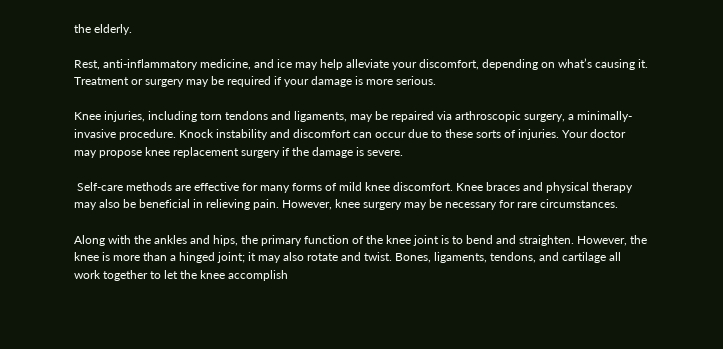the elderly.

Rest, anti-inflammatory medicine, and ice may help alleviate your discomfort, depending on what’s causing it. Treatment or surgery may be required if your damage is more serious.

Knee injuries, including torn tendons and ligaments, may be repaired via arthroscopic surgery, a minimally-invasive procedure. Knock instability and discomfort can occur due to these sorts of injuries. Your doctor may propose knee replacement surgery if the damage is severe.

 Self-care methods are effective for many forms of mild knee discomfort. Knee braces and physical therapy may also be beneficial in relieving pain. However, knee surgery may be necessary for rare circumstances.

Along with the ankles and hips, the primary function of the knee joint is to bend and straighten. However, the knee is more than a hinged joint; it may also rotate and twist. Bones, ligaments, tendons, and cartilage all work together to let the knee accomplish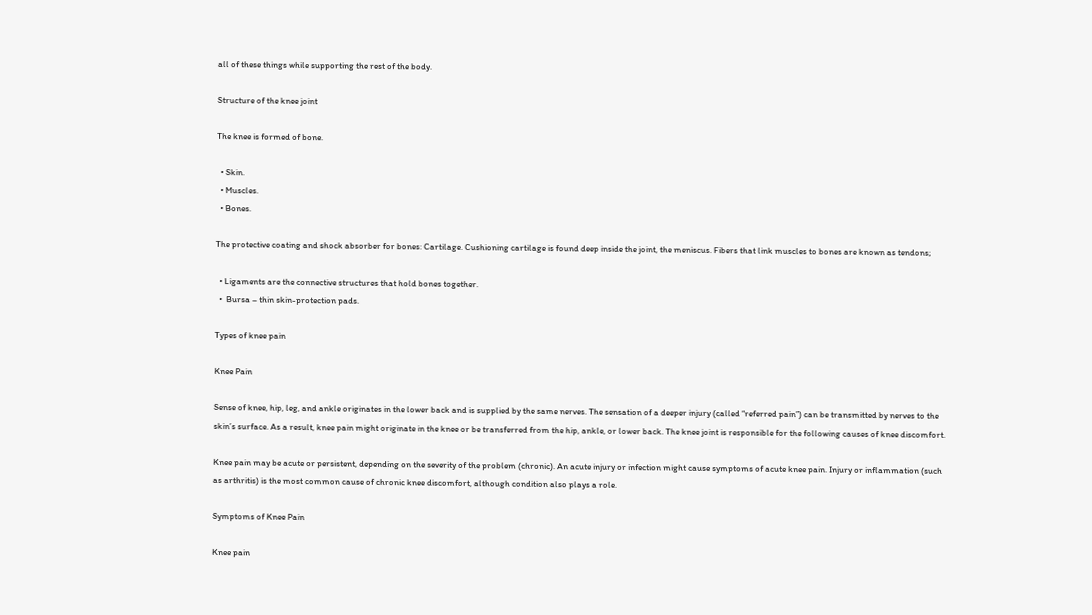all of these things while supporting the rest of the body.

Structure of the knee joint

The knee is formed of bone.

  • Skin.
  • Muscles.
  • Bones.

The protective coating and shock absorber for bones: Cartilage. Cushioning cartilage is found deep inside the joint, the meniscus. Fibers that link muscles to bones are known as tendons;

  • Ligaments are the connective structures that hold bones together.
  •  Bursa – thin skin-protection pads.

Types of knee pain

Knee Pain

Sense of knee, hip, leg, and ankle originates in the lower back and is supplied by the same nerves. The sensation of a deeper injury (called “referred pain”) can be transmitted by nerves to the skin’s surface. As a result, knee pain might originate in the knee or be transferred from the hip, ankle, or lower back. The knee joint is responsible for the following causes of knee discomfort.

Knee pain may be acute or persistent, depending on the severity of the problem (chronic). An acute injury or infection might cause symptoms of acute knee pain. Injury or inflammation (such as arthritis) is the most common cause of chronic knee discomfort, although condition also plays a role.

Symptoms of Knee Pain

Knee pain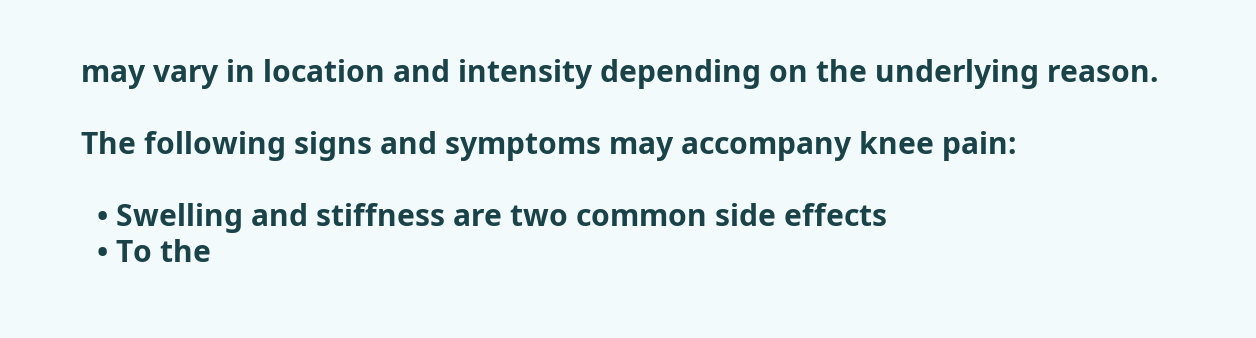may vary in location and intensity depending on the underlying reason.

The following signs and symptoms may accompany knee pain:

  • Swelling and stiffness are two common side effects
  • To the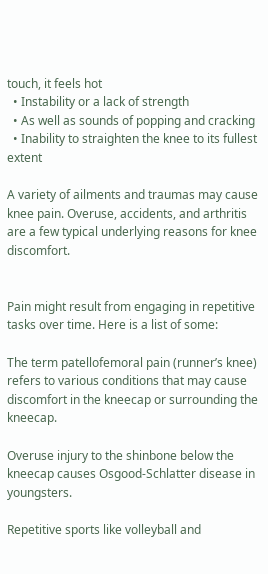touch, it feels hot
  • Instability or a lack of strength
  • As well as sounds of popping and cracking
  • Inability to straighten the knee to its fullest extent

A variety of ailments and traumas may cause knee pain. Overuse, accidents, and arthritis are a few typical underlying reasons for knee discomfort.


Pain might result from engaging in repetitive tasks over time. Here is a list of some:

The term patellofemoral pain (runner’s knee) refers to various conditions that may cause discomfort in the kneecap or surrounding the kneecap.

Overuse injury to the shinbone below the kneecap causes Osgood-Schlatter disease in youngsters.

Repetitive sports like volleyball and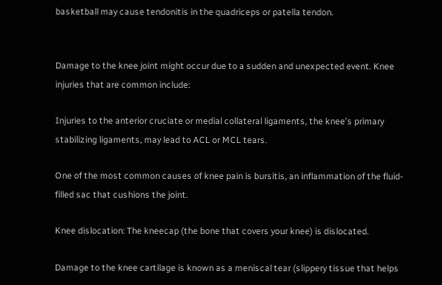basketball may cause tendonitis in the quadriceps or patella tendon.


Damage to the knee joint might occur due to a sudden and unexpected event. Knee injuries that are common include:

Injuries to the anterior cruciate or medial collateral ligaments, the knee’s primary stabilizing ligaments, may lead to ACL or MCL tears.

One of the most common causes of knee pain is bursitis, an inflammation of the fluid-filled sac that cushions the joint.

Knee dislocation: The kneecap (the bone that covers your knee) is dislocated.

Damage to the knee cartilage is known as a meniscal tear (slippery tissue that helps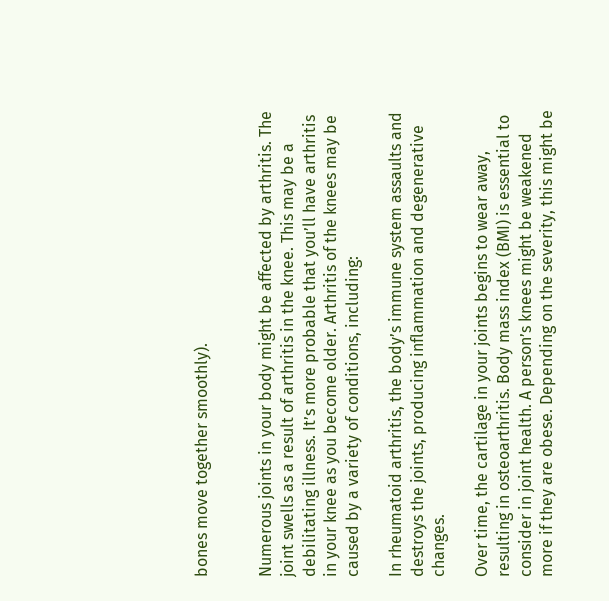bones move together smoothly).


Numerous joints in your body might be affected by arthritis. The joint swells as a result of arthritis in the knee. This may be a debilitating illness. It’s more probable that you’ll have arthritis in your knee as you become older. Arthritis of the knees may be caused by a variety of conditions, including:

In rheumatoid arthritis, the body’s immune system assaults and destroys the joints, producing inflammation and degenerative changes.

Over time, the cartilage in your joints begins to wear away, resulting in osteoarthritis. Body mass index (BMI) is essential to consider in joint health. A person’s knees might be weakened more if they are obese. Depending on the severity, this might be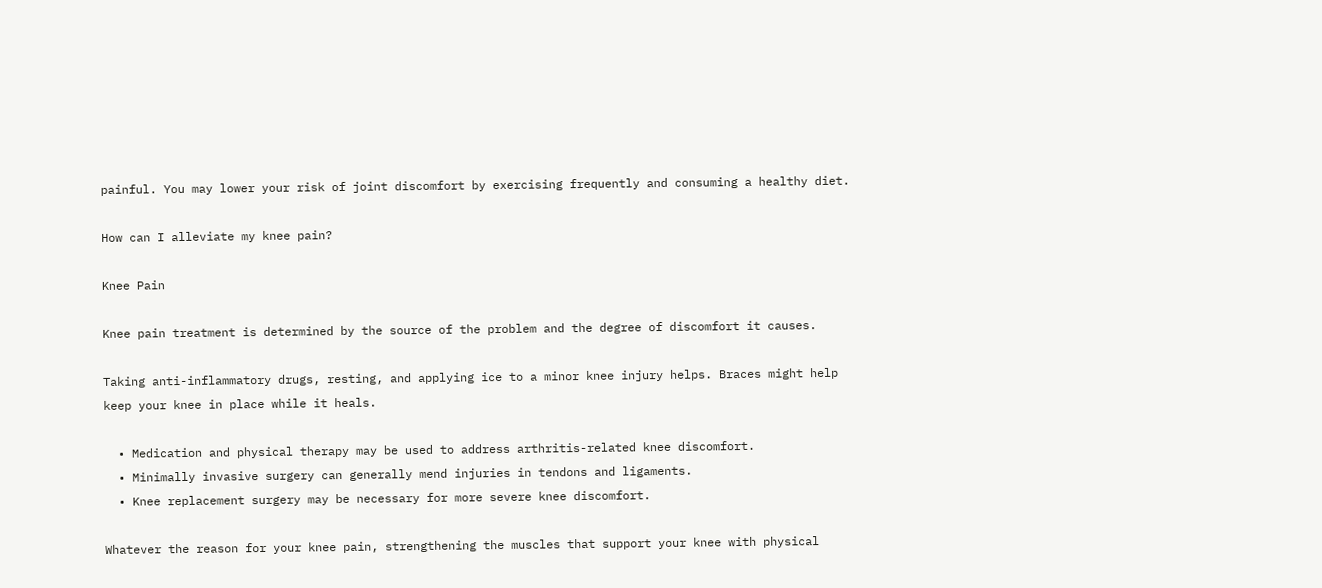painful. You may lower your risk of joint discomfort by exercising frequently and consuming a healthy diet.

How can I alleviate my knee pain?

Knee Pain

Knee pain treatment is determined by the source of the problem and the degree of discomfort it causes.

Taking anti-inflammatory drugs, resting, and applying ice to a minor knee injury helps. Braces might help keep your knee in place while it heals.

  • Medication and physical therapy may be used to address arthritis-related knee discomfort.
  • Minimally invasive surgery can generally mend injuries in tendons and ligaments.
  • Knee replacement surgery may be necessary for more severe knee discomfort.

Whatever the reason for your knee pain, strengthening the muscles that support your knee with physical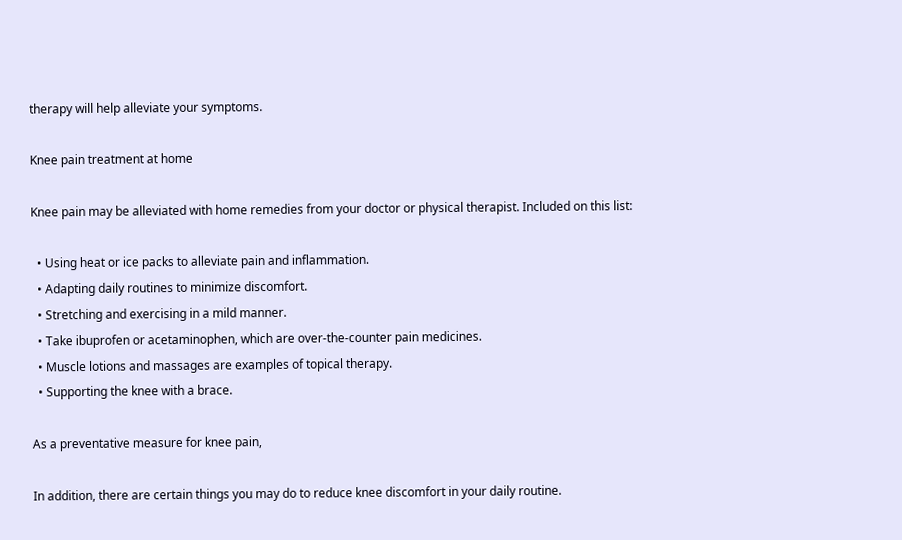therapy will help alleviate your symptoms.

Knee pain treatment at home

Knee pain may be alleviated with home remedies from your doctor or physical therapist. Included on this list:

  • Using heat or ice packs to alleviate pain and inflammation.
  • Adapting daily routines to minimize discomfort.
  • Stretching and exercising in a mild manner.
  • Take ibuprofen or acetaminophen, which are over-the-counter pain medicines.
  • Muscle lotions and massages are examples of topical therapy.
  • Supporting the knee with a brace.

As a preventative measure for knee pain,

In addition, there are certain things you may do to reduce knee discomfort in your daily routine.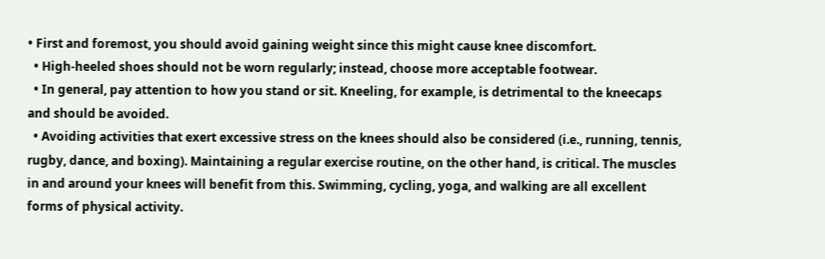• First and foremost, you should avoid gaining weight since this might cause knee discomfort.
  • High-heeled shoes should not be worn regularly; instead, choose more acceptable footwear.
  • In general, pay attention to how you stand or sit. Kneeling, for example, is detrimental to the kneecaps and should be avoided.
  • Avoiding activities that exert excessive stress on the knees should also be considered (i.e., running, tennis, rugby, dance, and boxing). Maintaining a regular exercise routine, on the other hand, is critical. The muscles in and around your knees will benefit from this. Swimming, cycling, yoga, and walking are all excellent forms of physical activity.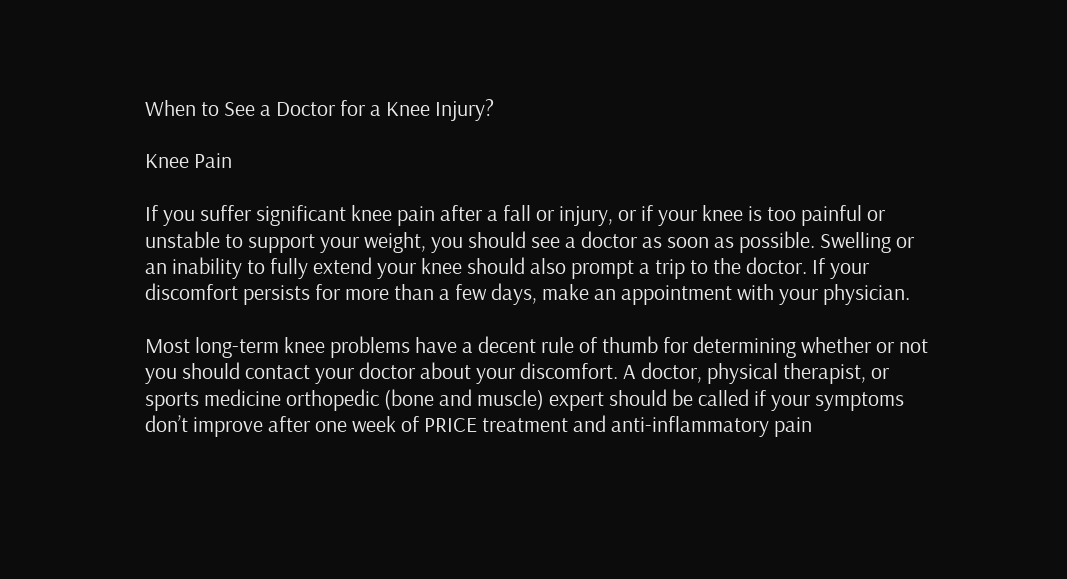When to See a Doctor for a Knee Injury?

Knee Pain

If you suffer significant knee pain after a fall or injury, or if your knee is too painful or unstable to support your weight, you should see a doctor as soon as possible. Swelling or an inability to fully extend your knee should also prompt a trip to the doctor. If your discomfort persists for more than a few days, make an appointment with your physician.

Most long-term knee problems have a decent rule of thumb for determining whether or not you should contact your doctor about your discomfort. A doctor, physical therapist, or sports medicine orthopedic (bone and muscle) expert should be called if your symptoms don’t improve after one week of PRICE treatment and anti-inflammatory pain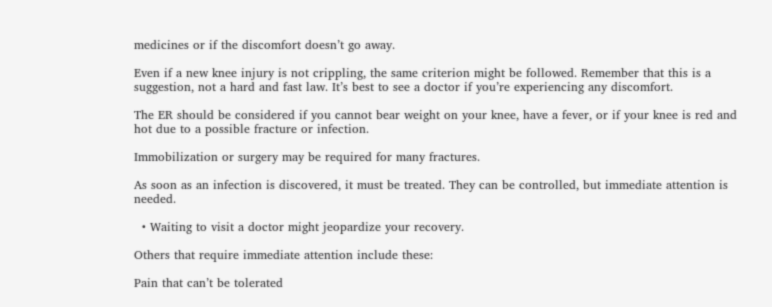medicines or if the discomfort doesn’t go away.

Even if a new knee injury is not crippling, the same criterion might be followed. Remember that this is a suggestion, not a hard and fast law. It’s best to see a doctor if you’re experiencing any discomfort.

The ER should be considered if you cannot bear weight on your knee, have a fever, or if your knee is red and hot due to a possible fracture or infection.

Immobilization or surgery may be required for many fractures.

As soon as an infection is discovered, it must be treated. They can be controlled, but immediate attention is needed.

  • Waiting to visit a doctor might jeopardize your recovery.

Others that require immediate attention include these:

Pain that can’t be tolerated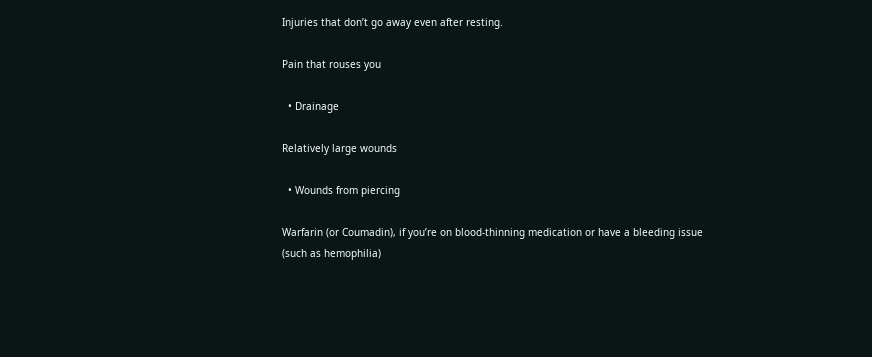Injuries that don’t go away even after resting.

Pain that rouses you

  • Drainage

Relatively large wounds

  • Wounds from piercing

Warfarin (or Coumadin), if you’re on blood-thinning medication or have a bleeding issue (such as hemophilia)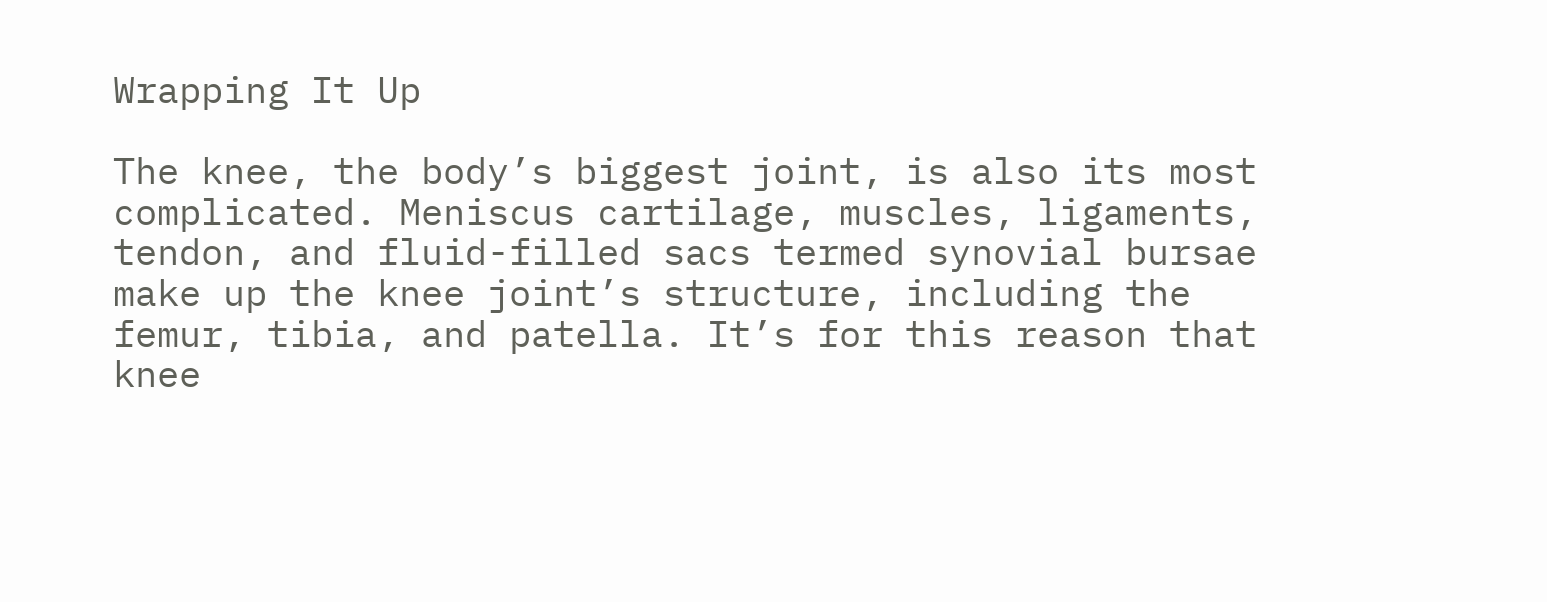Wrapping It Up

The knee, the body’s biggest joint, is also its most complicated. Meniscus cartilage, muscles, ligaments, tendon, and fluid-filled sacs termed synovial bursae make up the knee joint’s structure, including the femur, tibia, and patella. It’s for this reason that knee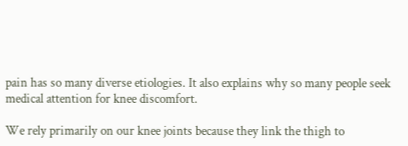pain has so many diverse etiologies. It also explains why so many people seek medical attention for knee discomfort.

We rely primarily on our knee joints because they link the thigh to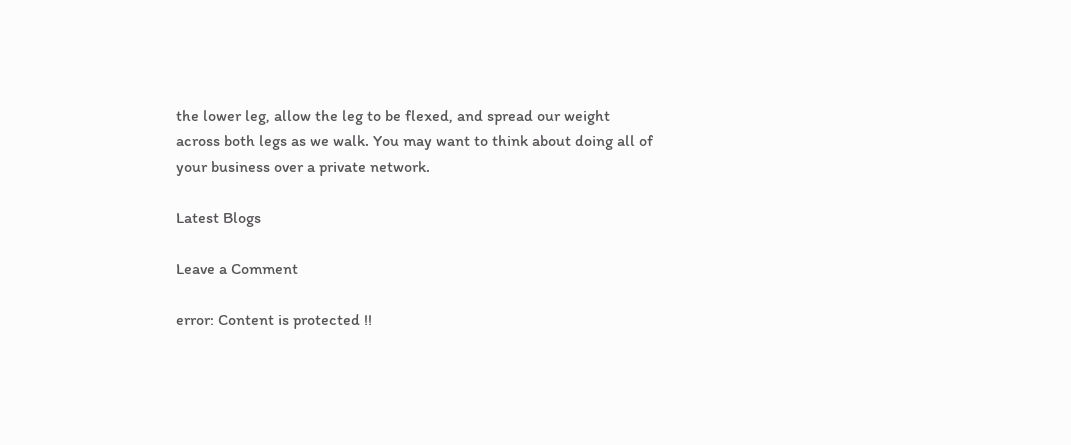the lower leg, allow the leg to be flexed, and spread our weight across both legs as we walk. You may want to think about doing all of your business over a private network.

Latest Blogs

Leave a Comment

error: Content is protected !!